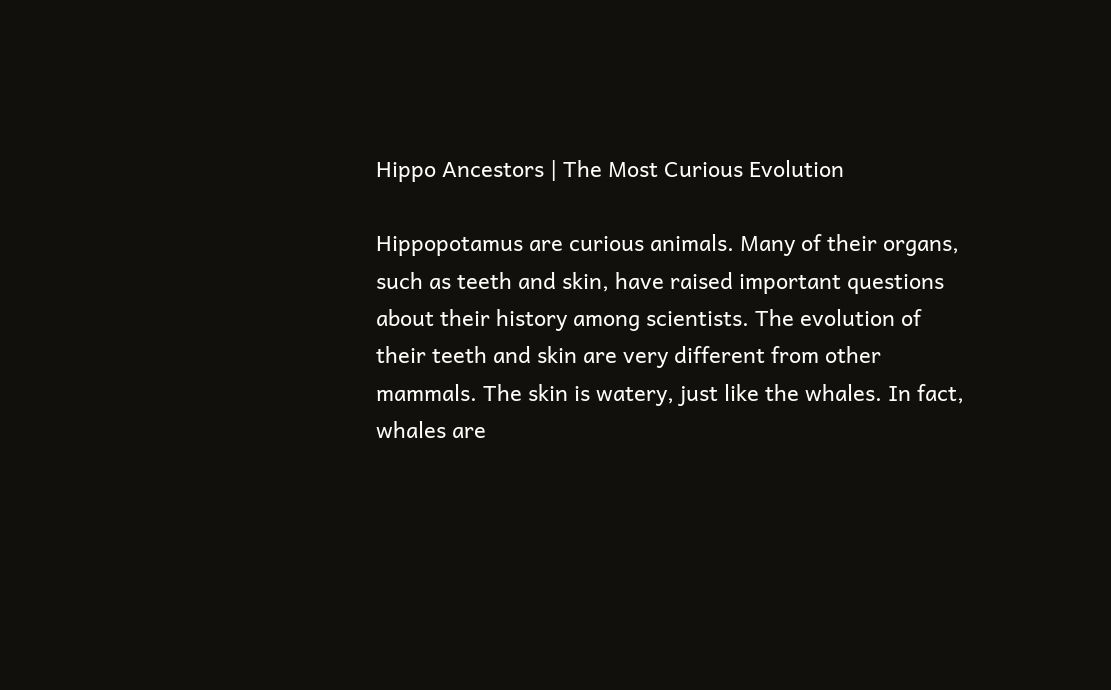Hippo Ancestors | The Most Curious Evolution

Hippopotamus are curious animals. Many of their organs, such as teeth and skin, have raised important questions about their history among scientists. The evolution of their teeth and skin are very different from other mammals. The skin is watery, just like the whales. In fact, whales are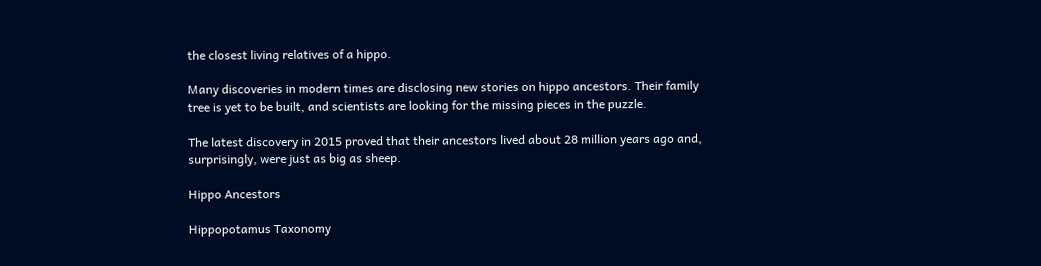the closest living relatives of a hippo.

Many discoveries in modern times are disclosing new stories on hippo ancestors. Their family tree is yet to be built, and scientists are looking for the missing pieces in the puzzle.

The latest discovery in 2015 proved that their ancestors lived about 28 million years ago and, surprisingly, were just as big as sheep.

Hippo Ancestors

Hippopotamus Taxonomy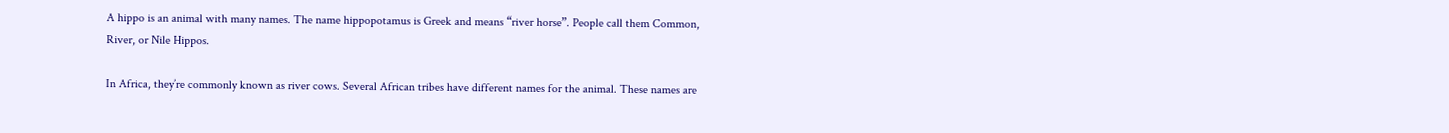A hippo is an animal with many names. The name hippopotamus is Greek and means “river horse”. People call them Common, River, or Nile Hippos.

In Africa, they’re commonly known as river cows. Several African tribes have different names for the animal. These names are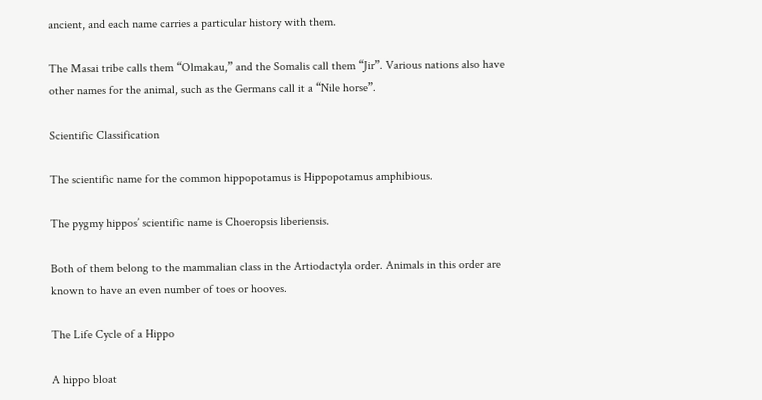ancient, and each name carries a particular history with them.

The Masai tribe calls them “Olmakau,” and the Somalis call them “Jir”. Various nations also have other names for the animal, such as the Germans call it a “Nile horse”.

Scientific Classification

The scientific name for the common hippopotamus is Hippopotamus amphibious.

The pygmy hippos’ scientific name is Choeropsis liberiensis.

Both of them belong to the mammalian class in the Artiodactyla order. Animals in this order are known to have an even number of toes or hooves.

The Life Cycle of a Hippo

A hippo bloat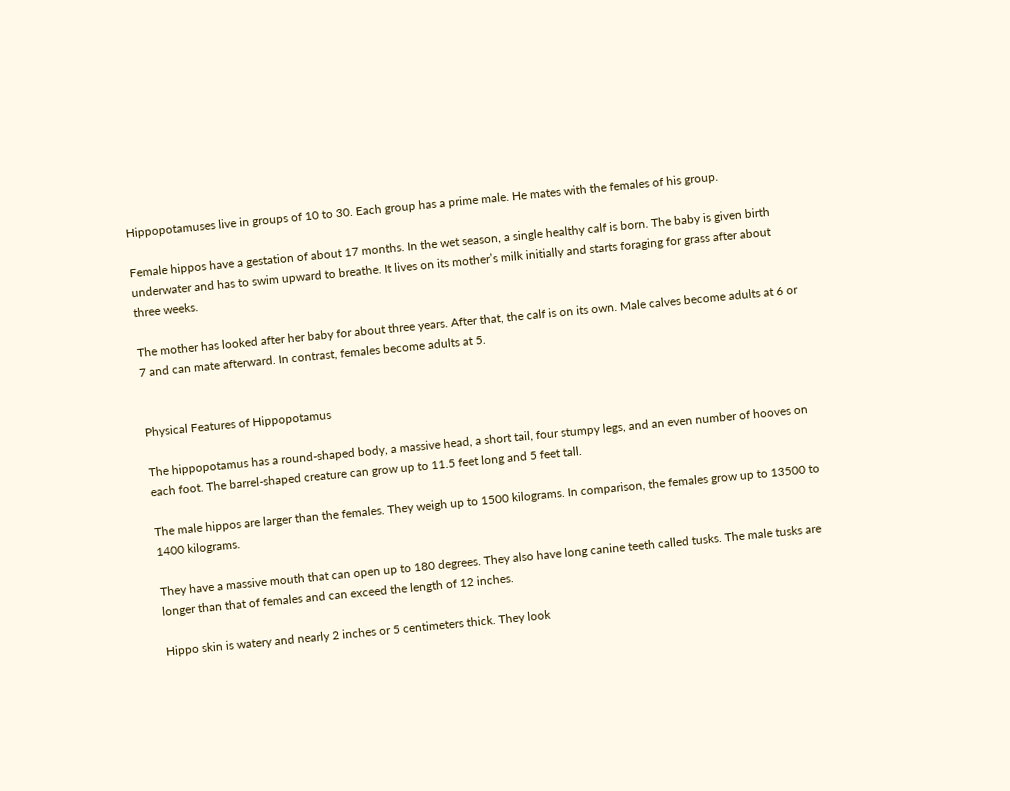Hippopotamuses live in groups of 10 to 30. Each group has a prime male. He mates with the females of his group.

Female hippos have a gestation of about 17 months. In the wet season, a single healthy calf is born. The baby is given birth underwater and has to swim upward to breathe. It lives on its mother’s milk initially and starts foraging for grass after about three weeks.

The mother has looked after her baby for about three years. After that, the calf is on its own. Male calves become adults at 6 or 7 and can mate afterward. In contrast, females become adults at 5.


Physical Features of Hippopotamus

The hippopotamus has a round-shaped body, a massive head, a short tail, four stumpy legs, and an even number of hooves on each foot. The barrel-shaped creature can grow up to 11.5 feet long and 5 feet tall.

The male hippos are larger than the females. They weigh up to 1500 kilograms. In comparison, the females grow up to 13500 to 1400 kilograms.

They have a massive mouth that can open up to 180 degrees. They also have long canine teeth called tusks. The male tusks are longer than that of females and can exceed the length of 12 inches.

Hippo skin is watery and nearly 2 inches or 5 centimeters thick. They look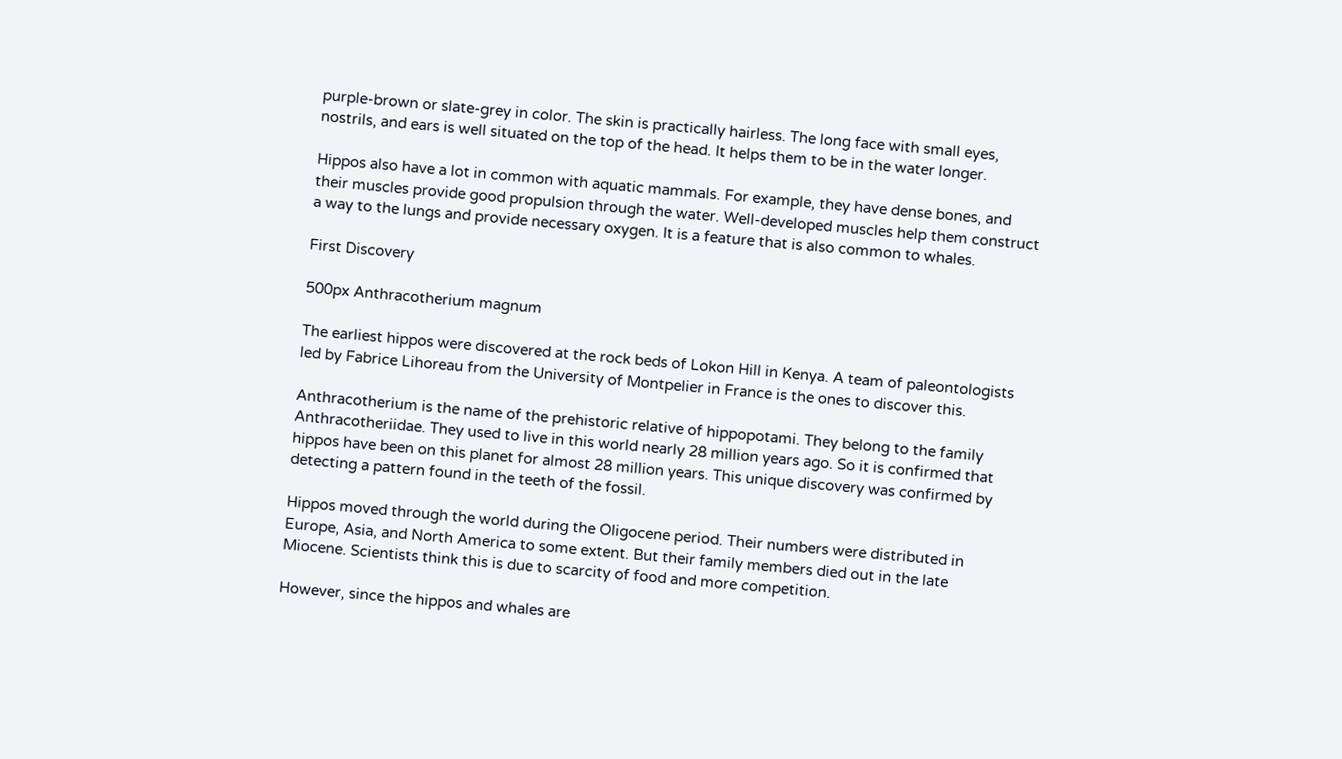purple-brown or slate-grey in color. The skin is practically hairless. The long face with small eyes, nostrils, and ears is well situated on the top of the head. It helps them to be in the water longer.

Hippos also have a lot in common with aquatic mammals. For example, they have dense bones, and their muscles provide good propulsion through the water. Well-developed muscles help them construct a way to the lungs and provide necessary oxygen. It is a feature that is also common to whales.

First Discovery

500px Anthracotherium magnum

The earliest hippos were discovered at the rock beds of Lokon Hill in Kenya. A team of paleontologists led by Fabrice Lihoreau from the University of Montpelier in France is the ones to discover this.

Anthracotherium is the name of the prehistoric relative of hippopotami. They belong to the family Anthracotheriidae. They used to live in this world nearly 28 million years ago. So it is confirmed that hippos have been on this planet for almost 28 million years. This unique discovery was confirmed by detecting a pattern found in the teeth of the fossil.

Hippos moved through the world during the Oligocene period. Their numbers were distributed in Europe, Asia, and North America to some extent. But their family members died out in the late Miocene. Scientists think this is due to scarcity of food and more competition.

However, since the hippos and whales are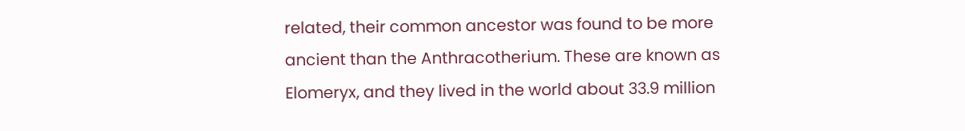related, their common ancestor was found to be more ancient than the Anthracotherium. These are known as Elomeryx, and they lived in the world about 33.9 million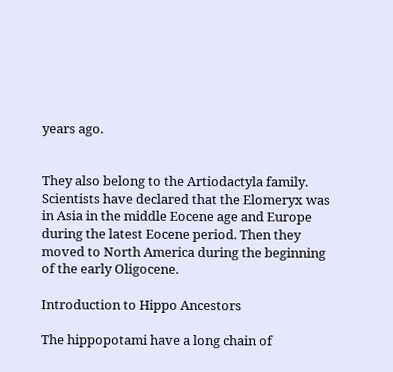years ago.


They also belong to the Artiodactyla family. Scientists have declared that the Elomeryx was in Asia in the middle Eocene age and Europe during the latest Eocene period. Then they moved to North America during the beginning of the early Oligocene.

Introduction to Hippo Ancestors

The hippopotami have a long chain of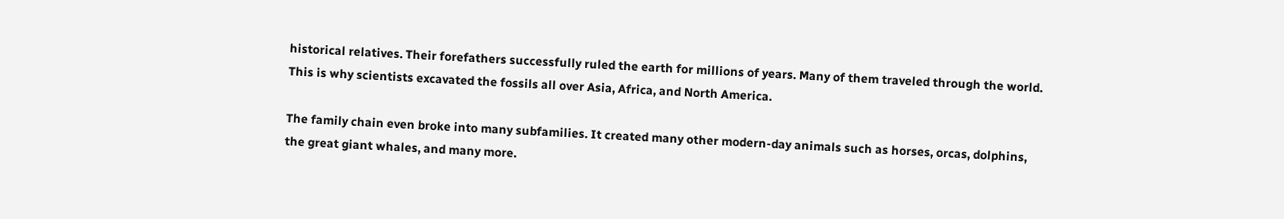historical relatives. Their forefathers successfully ruled the earth for millions of years. Many of them traveled through the world. This is why scientists excavated the fossils all over Asia, Africa, and North America.

The family chain even broke into many subfamilies. It created many other modern-day animals such as horses, orcas, dolphins, the great giant whales, and many more.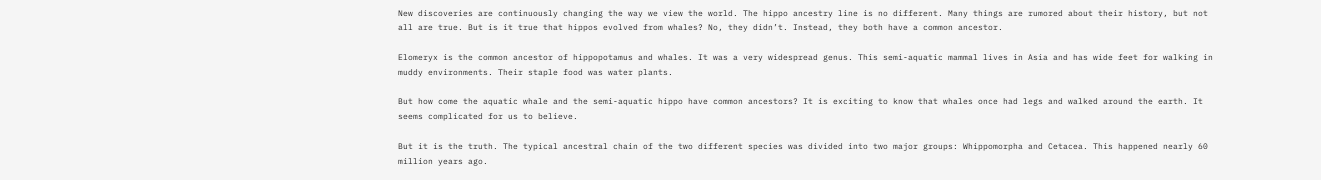New discoveries are continuously changing the way we view the world. The hippo ancestry line is no different. Many things are rumored about their history, but not all are true. But is it true that hippos evolved from whales? No, they didn’t. Instead, they both have a common ancestor.

Elomeryx is the common ancestor of hippopotamus and whales. It was a very widespread genus. This semi-aquatic mammal lives in Asia and has wide feet for walking in muddy environments. Their staple food was water plants.

But how come the aquatic whale and the semi-aquatic hippo have common ancestors? It is exciting to know that whales once had legs and walked around the earth. It seems complicated for us to believe.

But it is the truth. The typical ancestral chain of the two different species was divided into two major groups: Whippomorpha and Cetacea. This happened nearly 60 million years ago.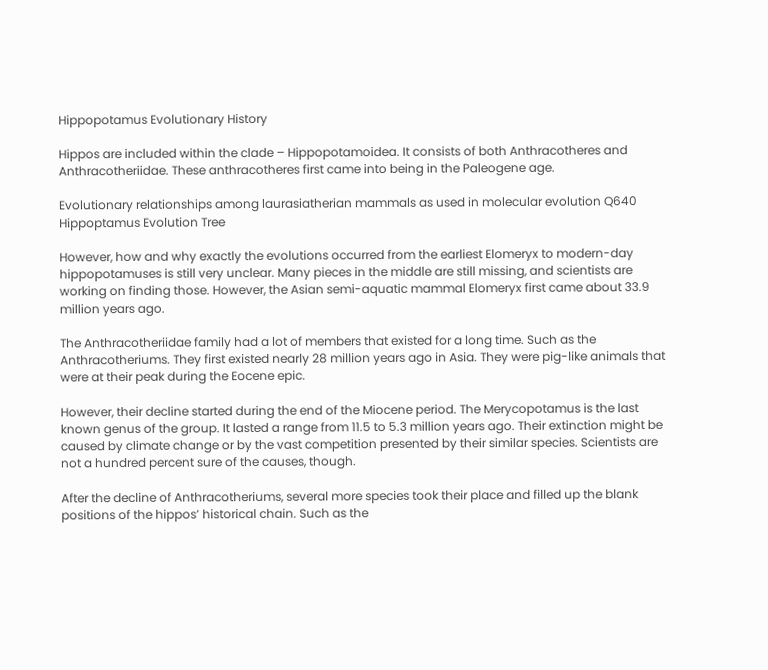Hippopotamus Evolutionary History

Hippos are included within the clade – Hippopotamoidea. It consists of both Anthracotheres and Anthracotheriidae. These anthracotheres first came into being in the Paleogene age.

Evolutionary relationships among laurasiatherian mammals as used in molecular evolution Q640
Hippoptamus Evolution Tree

However, how and why exactly the evolutions occurred from the earliest Elomeryx to modern-day hippopotamuses is still very unclear. Many pieces in the middle are still missing, and scientists are working on finding those. However, the Asian semi-aquatic mammal Elomeryx first came about 33.9 million years ago.

The Anthracotheriidae family had a lot of members that existed for a long time. Such as the Anthracotheriums. They first existed nearly 28 million years ago in Asia. They were pig-like animals that were at their peak during the Eocene epic.

However, their decline started during the end of the Miocene period. The Merycopotamus is the last known genus of the group. It lasted a range from 11.5 to 5.3 million years ago. Their extinction might be caused by climate change or by the vast competition presented by their similar species. Scientists are not a hundred percent sure of the causes, though.

After the decline of Anthracotheriums, several more species took their place and filled up the blank positions of the hippos’ historical chain. Such as the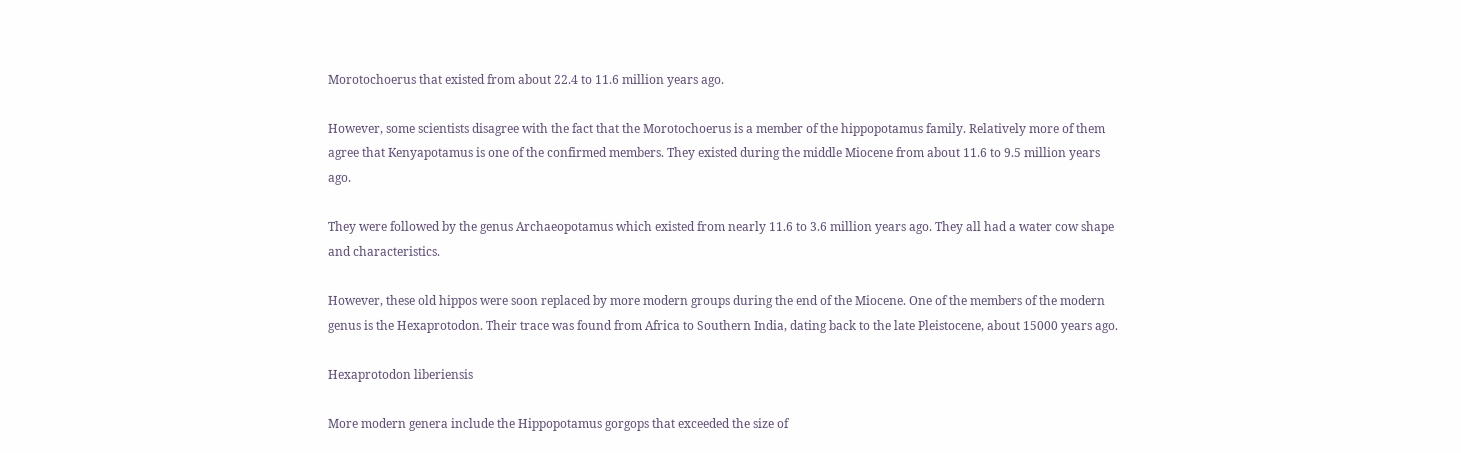Morotochoerus that existed from about 22.4 to 11.6 million years ago.

However, some scientists disagree with the fact that the Morotochoerus is a member of the hippopotamus family. Relatively more of them agree that Kenyapotamus is one of the confirmed members. They existed during the middle Miocene from about 11.6 to 9.5 million years ago.

They were followed by the genus Archaeopotamus which existed from nearly 11.6 to 3.6 million years ago. They all had a water cow shape and characteristics.

However, these old hippos were soon replaced by more modern groups during the end of the Miocene. One of the members of the modern genus is the Hexaprotodon. Their trace was found from Africa to Southern India, dating back to the late Pleistocene, about 15000 years ago.

Hexaprotodon liberiensis

More modern genera include the Hippopotamus gorgops that exceeded the size of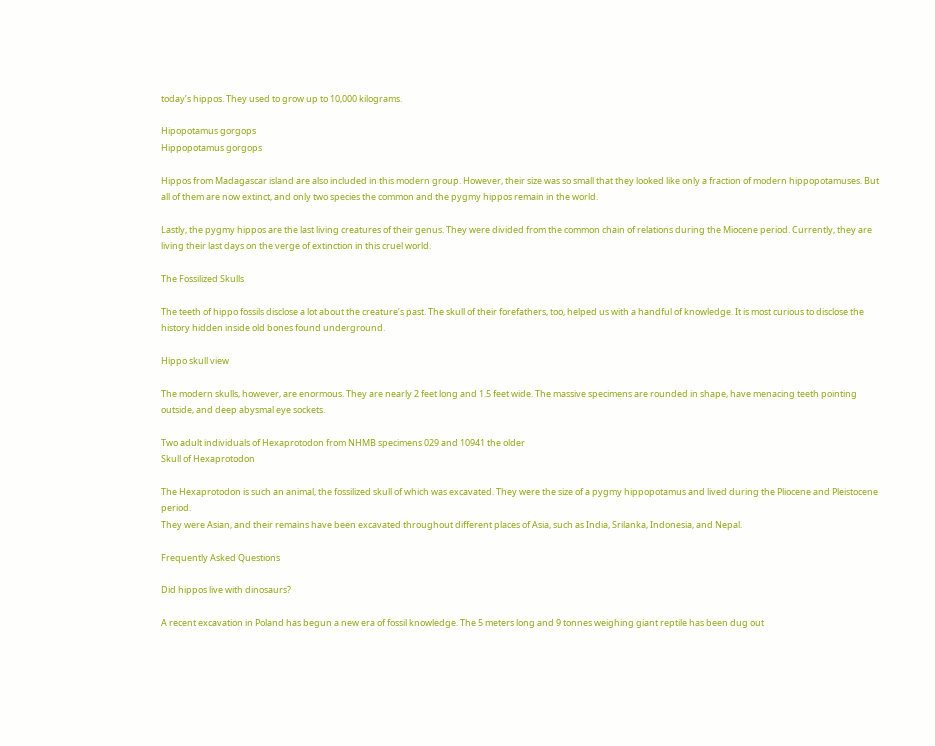today’s hippos. They used to grow up to 10,000 kilograms.

Hipopotamus gorgops
Hippopotamus gorgops

Hippos from Madagascar island are also included in this modern group. However, their size was so small that they looked like only a fraction of modern hippopotamuses. But all of them are now extinct, and only two species the common and the pygmy hippos remain in the world.

Lastly, the pygmy hippos are the last living creatures of their genus. They were divided from the common chain of relations during the Miocene period. Currently, they are living their last days on the verge of extinction in this cruel world.

The Fossilized Skulls

The teeth of hippo fossils disclose a lot about the creature’s past. The skull of their forefathers, too, helped us with a handful of knowledge. It is most curious to disclose the history hidden inside old bones found underground.

Hippo skull view

The modern skulls, however, are enormous. They are nearly 2 feet long and 1.5 feet wide. The massive specimens are rounded in shape, have menacing teeth pointing outside, and deep abysmal eye sockets.

Two adult individuals of Hexaprotodon from NHMB specimens 029 and 10941 the older
Skull of Hexaprotodon

The Hexaprotodon is such an animal, the fossilized skull of which was excavated. They were the size of a pygmy hippopotamus and lived during the Pliocene and Pleistocene period.
They were Asian, and their remains have been excavated throughout different places of Asia, such as India, Srilanka, Indonesia, and Nepal.

Frequently Asked Questions

Did hippos live with dinosaurs?

A recent excavation in Poland has begun a new era of fossil knowledge. The 5 meters long and 9 tonnes weighing giant reptile has been dug out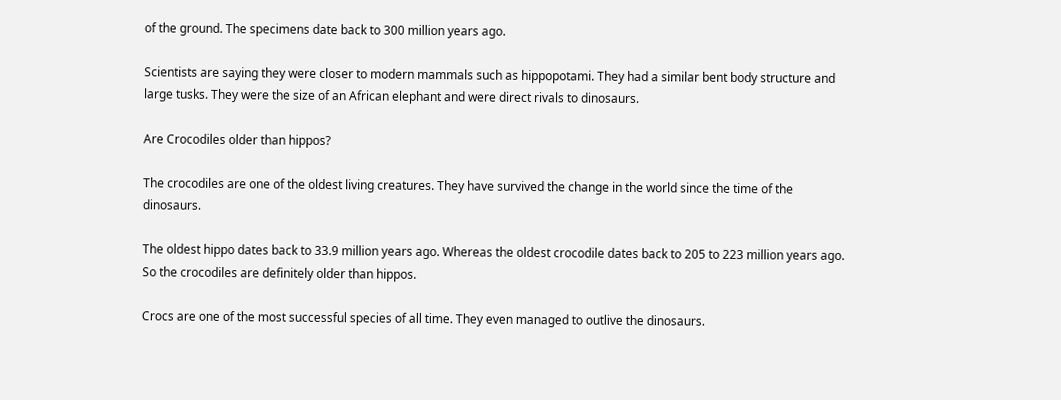of the ground. The specimens date back to 300 million years ago.

Scientists are saying they were closer to modern mammals such as hippopotami. They had a similar bent body structure and large tusks. They were the size of an African elephant and were direct rivals to dinosaurs.

Are Crocodiles older than hippos?

The crocodiles are one of the oldest living creatures. They have survived the change in the world since the time of the dinosaurs.

The oldest hippo dates back to 33.9 million years ago. Whereas the oldest crocodile dates back to 205 to 223 million years ago. So the crocodiles are definitely older than hippos.

Crocs are one of the most successful species of all time. They even managed to outlive the dinosaurs.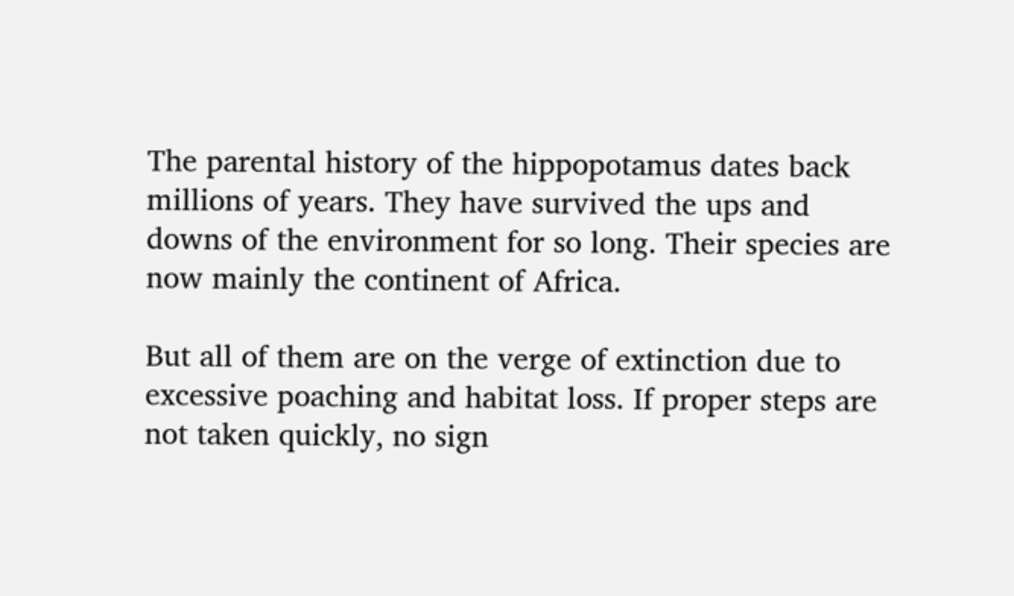The parental history of the hippopotamus dates back millions of years. They have survived the ups and downs of the environment for so long. Their species are now mainly the continent of Africa.

But all of them are on the verge of extinction due to excessive poaching and habitat loss. If proper steps are not taken quickly, no sign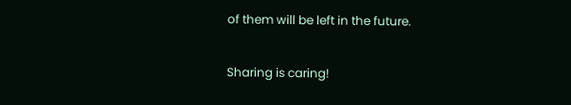of them will be left in the future.

Sharing is caring!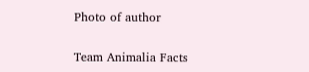Photo of author

Team Animalia Facts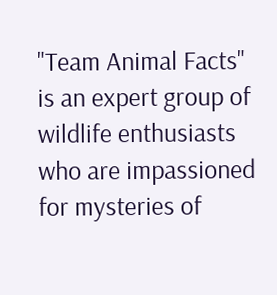"Team Animal Facts" is an expert group of wildlife enthusiasts who are impassioned for mysteries of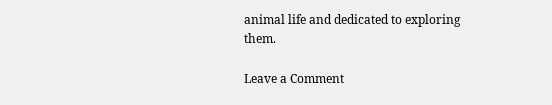animal life and dedicated to exploring them.

Leave a Comment